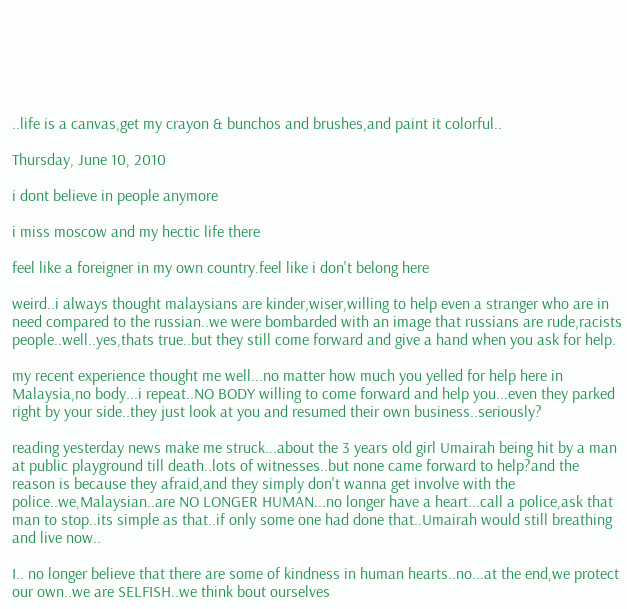..life is a canvas,get my crayon & bunchos and brushes,and paint it colorful..

Thursday, June 10, 2010

i dont believe in people anymore

i miss moscow and my hectic life there

feel like a foreigner in my own country.feel like i don't belong here

weird..i always thought malaysians are kinder,wiser,willing to help even a stranger who are in need compared to the russian..we were bombarded with an image that russians are rude,racists people..well..yes,thats true..but they still come forward and give a hand when you ask for help.

my recent experience thought me well...no matter how much you yelled for help here in Malaysia,no body...i repeat..NO BODY willing to come forward and help you...even they parked right by your side..they just look at you and resumed their own business..seriously?

reading yesterday news make me struck...about the 3 years old girl Umairah being hit by a man at public playground till death..lots of witnesses..but none came forward to help?and the reason is because they afraid,and they simply don't wanna get involve with the police..we,Malaysian..are NO LONGER HUMAN...no longer have a heart...call a police,ask that man to stop..its simple as that..if only some one had done that..Umairah would still breathing and live now..

I.. no longer believe that there are some of kindness in human hearts..no...at the end,we protect our own..we are SELFISH..we think bout ourselves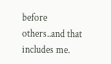before others..and that includes me.